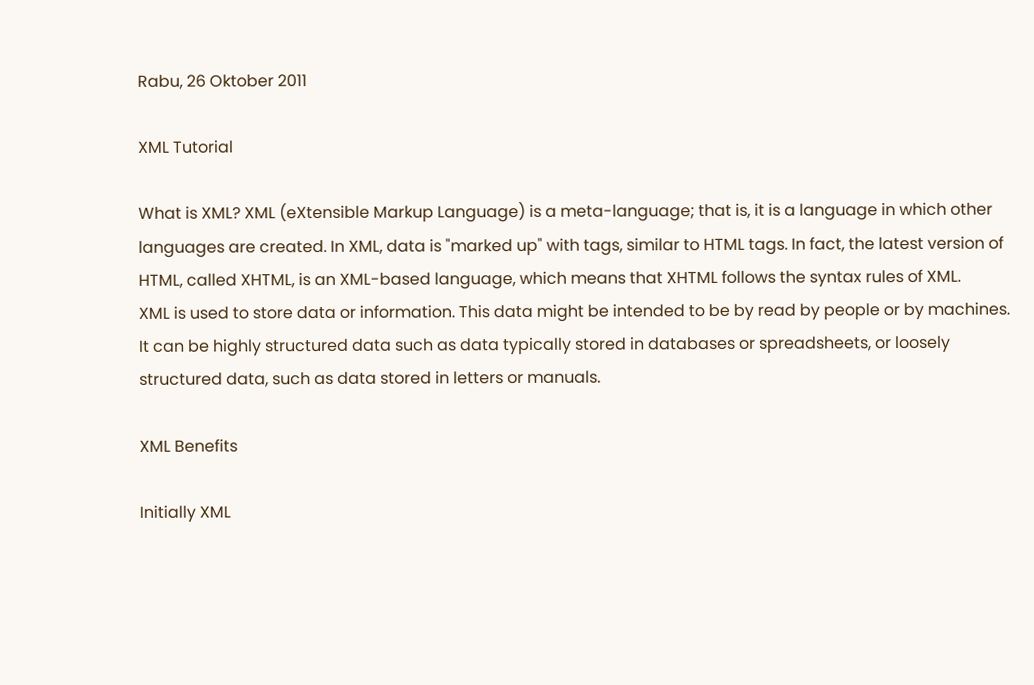Rabu, 26 Oktober 2011

XML Tutorial

What is XML? XML (eXtensible Markup Language) is a meta-language; that is, it is a language in which other languages are created. In XML, data is "marked up" with tags, similar to HTML tags. In fact, the latest version of HTML, called XHTML, is an XML-based language, which means that XHTML follows the syntax rules of XML.
XML is used to store data or information. This data might be intended to be by read by people or by machines. It can be highly structured data such as data typically stored in databases or spreadsheets, or loosely structured data, such as data stored in letters or manuals.

XML Benefits

Initially XML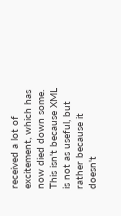received a lot of excitement, which has now died down some. This isn't because XML is not as useful, but rather because it doesn't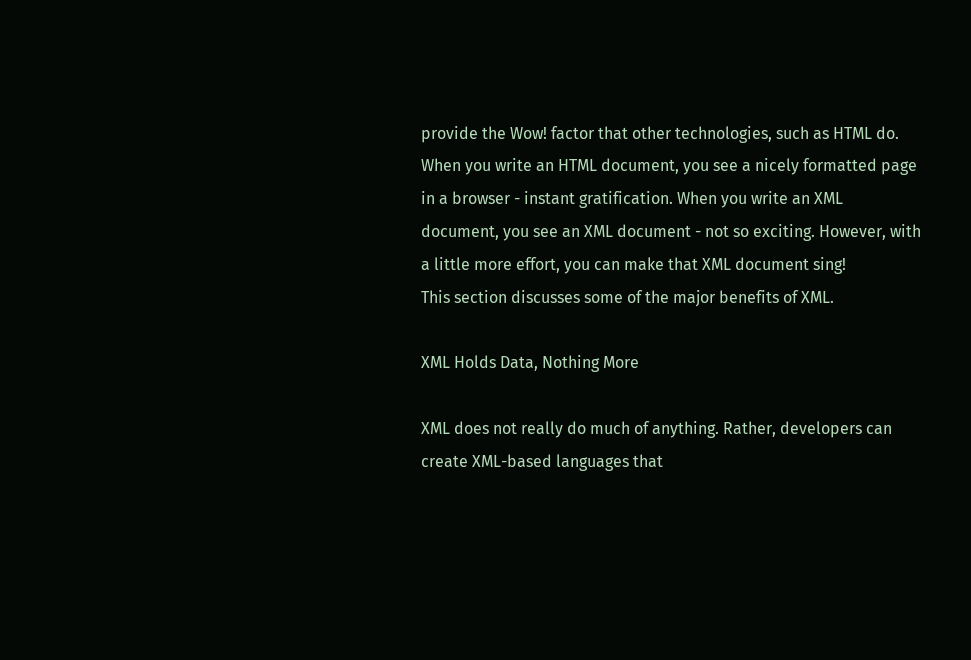provide the Wow! factor that other technologies, such as HTML do. When you write an HTML document, you see a nicely formatted page in a browser - instant gratification. When you write an XML document, you see an XML document - not so exciting. However, with a little more effort, you can make that XML document sing!
This section discusses some of the major benefits of XML.

XML Holds Data, Nothing More

XML does not really do much of anything. Rather, developers can create XML-based languages that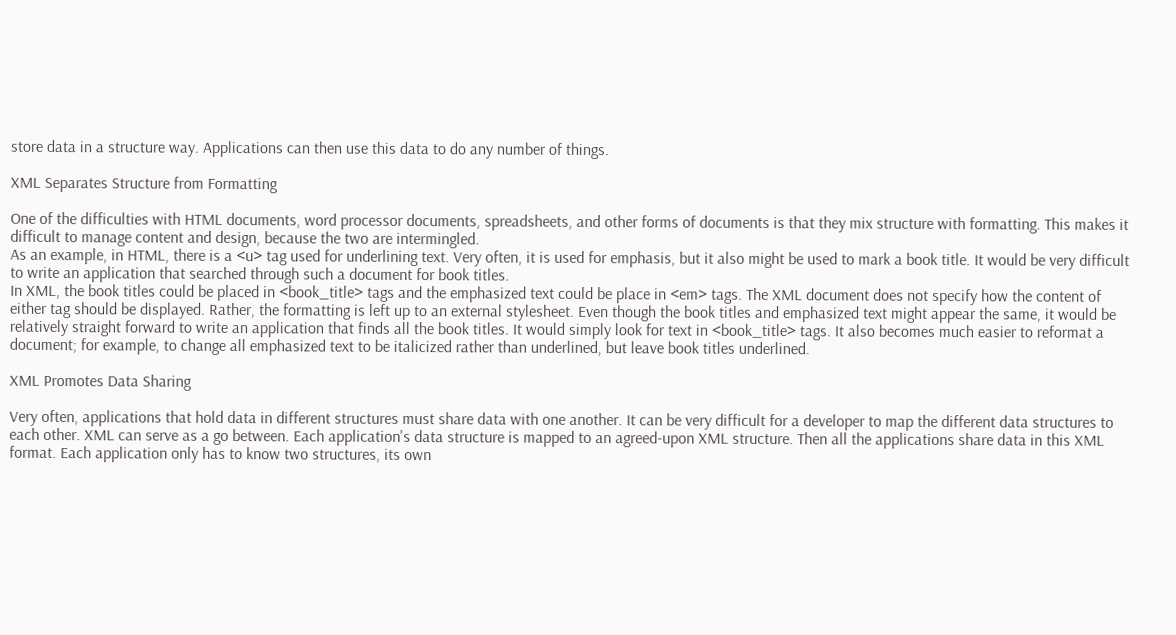store data in a structure way. Applications can then use this data to do any number of things.

XML Separates Structure from Formatting

One of the difficulties with HTML documents, word processor documents, spreadsheets, and other forms of documents is that they mix structure with formatting. This makes it difficult to manage content and design, because the two are intermingled.
As an example, in HTML, there is a <u> tag used for underlining text. Very often, it is used for emphasis, but it also might be used to mark a book title. It would be very difficult to write an application that searched through such a document for book titles.
In XML, the book titles could be placed in <book_title> tags and the emphasized text could be place in <em> tags. The XML document does not specify how the content of either tag should be displayed. Rather, the formatting is left up to an external stylesheet. Even though the book titles and emphasized text might appear the same, it would be relatively straight forward to write an application that finds all the book titles. It would simply look for text in <book_title> tags. It also becomes much easier to reformat a document; for example, to change all emphasized text to be italicized rather than underlined, but leave book titles underlined.

XML Promotes Data Sharing

Very often, applications that hold data in different structures must share data with one another. It can be very difficult for a developer to map the different data structures to each other. XML can serve as a go between. Each application's data structure is mapped to an agreed-upon XML structure. Then all the applications share data in this XML format. Each application only has to know two structures, its own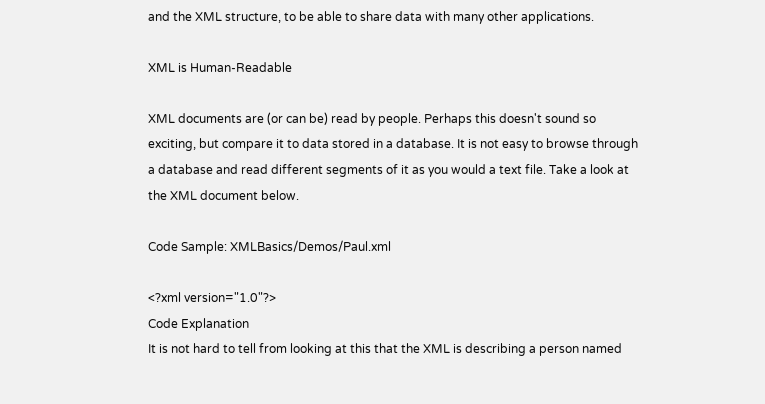and the XML structure, to be able to share data with many other applications.

XML is Human-Readable

XML documents are (or can be) read by people. Perhaps this doesn't sound so exciting, but compare it to data stored in a database. It is not easy to browse through a database and read different segments of it as you would a text file. Take a look at the XML document below.

Code Sample: XMLBasics/Demos/Paul.xml

<?xml version="1.0"?>
Code Explanation
It is not hard to tell from looking at this that the XML is describing a person named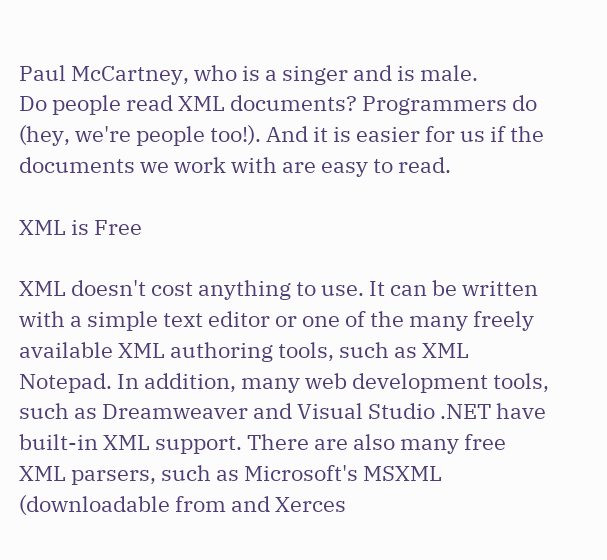Paul McCartney, who is a singer and is male.
Do people read XML documents? Programmers do (hey, we're people too!). And it is easier for us if the documents we work with are easy to read.

XML is Free

XML doesn't cost anything to use. It can be written with a simple text editor or one of the many freely available XML authoring tools, such as XML Notepad. In addition, many web development tools, such as Dreamweaver and Visual Studio .NET have built-in XML support. There are also many free XML parsers, such as Microsoft's MSXML (downloadable from and Xerces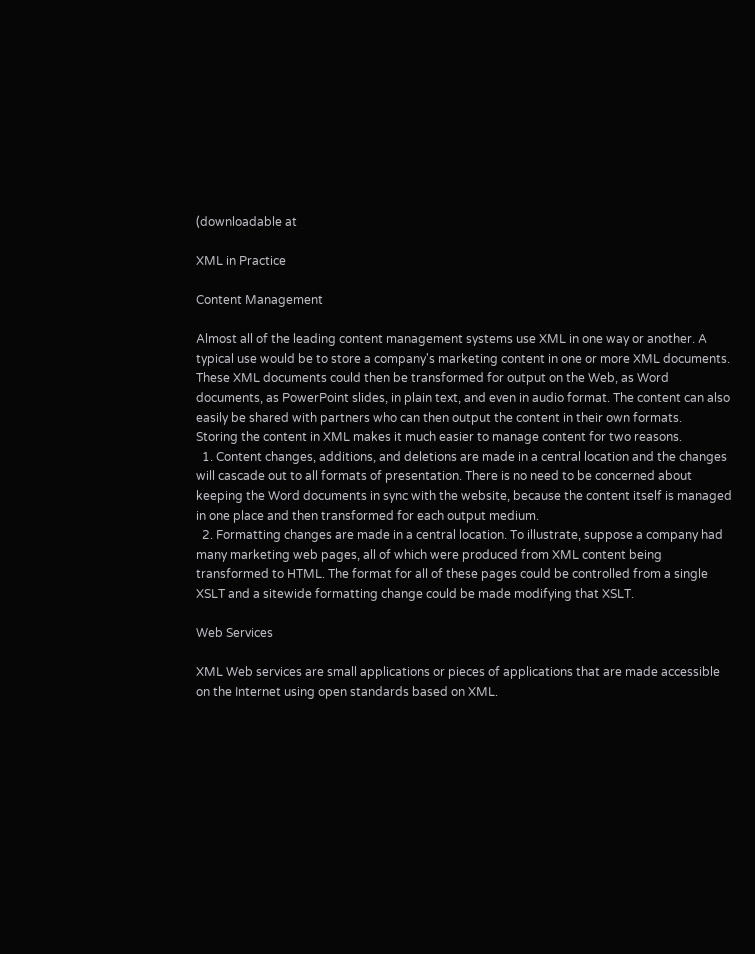(downloadable at

XML in Practice

Content Management

Almost all of the leading content management systems use XML in one way or another. A typical use would be to store a company's marketing content in one or more XML documents. These XML documents could then be transformed for output on the Web, as Word documents, as PowerPoint slides, in plain text, and even in audio format. The content can also easily be shared with partners who can then output the content in their own formats.
Storing the content in XML makes it much easier to manage content for two reasons.
  1. Content changes, additions, and deletions are made in a central location and the changes will cascade out to all formats of presentation. There is no need to be concerned about keeping the Word documents in sync with the website, because the content itself is managed in one place and then transformed for each output medium.
  2. Formatting changes are made in a central location. To illustrate, suppose a company had many marketing web pages, all of which were produced from XML content being transformed to HTML. The format for all of these pages could be controlled from a single XSLT and a sitewide formatting change could be made modifying that XSLT.

Web Services

XML Web services are small applications or pieces of applications that are made accessible on the Internet using open standards based on XML.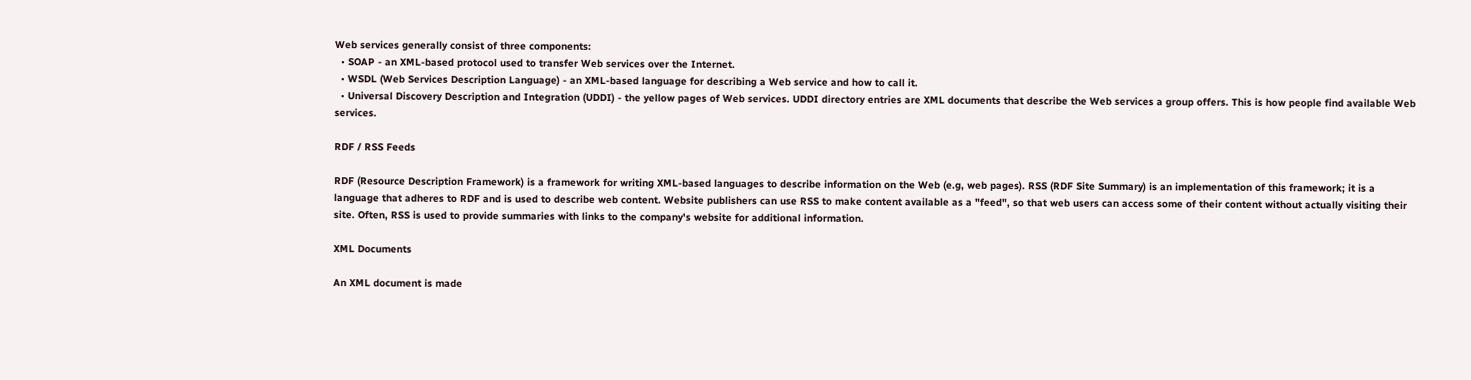Web services generally consist of three components:
  • SOAP - an XML-based protocol used to transfer Web services over the Internet.
  • WSDL (Web Services Description Language) - an XML-based language for describing a Web service and how to call it.
  • Universal Discovery Description and Integration (UDDI) - the yellow pages of Web services. UDDI directory entries are XML documents that describe the Web services a group offers. This is how people find available Web services.

RDF / RSS Feeds

RDF (Resource Description Framework) is a framework for writing XML-based languages to describe information on the Web (e.g, web pages). RSS (RDF Site Summary) is an implementation of this framework; it is a language that adheres to RDF and is used to describe web content. Website publishers can use RSS to make content available as a "feed", so that web users can access some of their content without actually visiting their site. Often, RSS is used to provide summaries with links to the company's website for additional information.

XML Documents

An XML document is made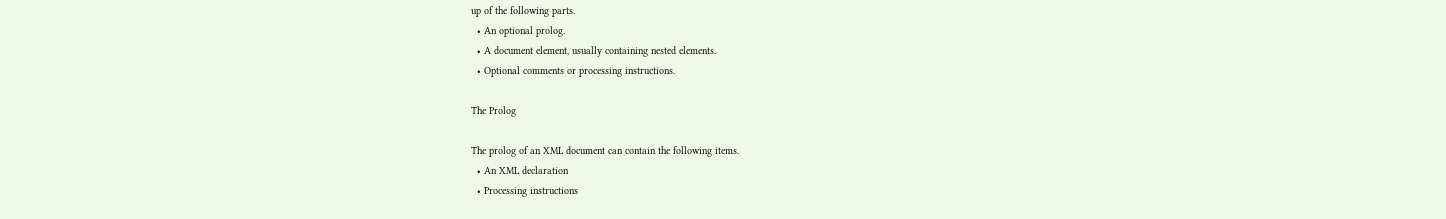up of the following parts.
  • An optional prolog.
  • A document element, usually containing nested elements.
  • Optional comments or processing instructions.

The Prolog

The prolog of an XML document can contain the following items.
  • An XML declaration
  • Processing instructions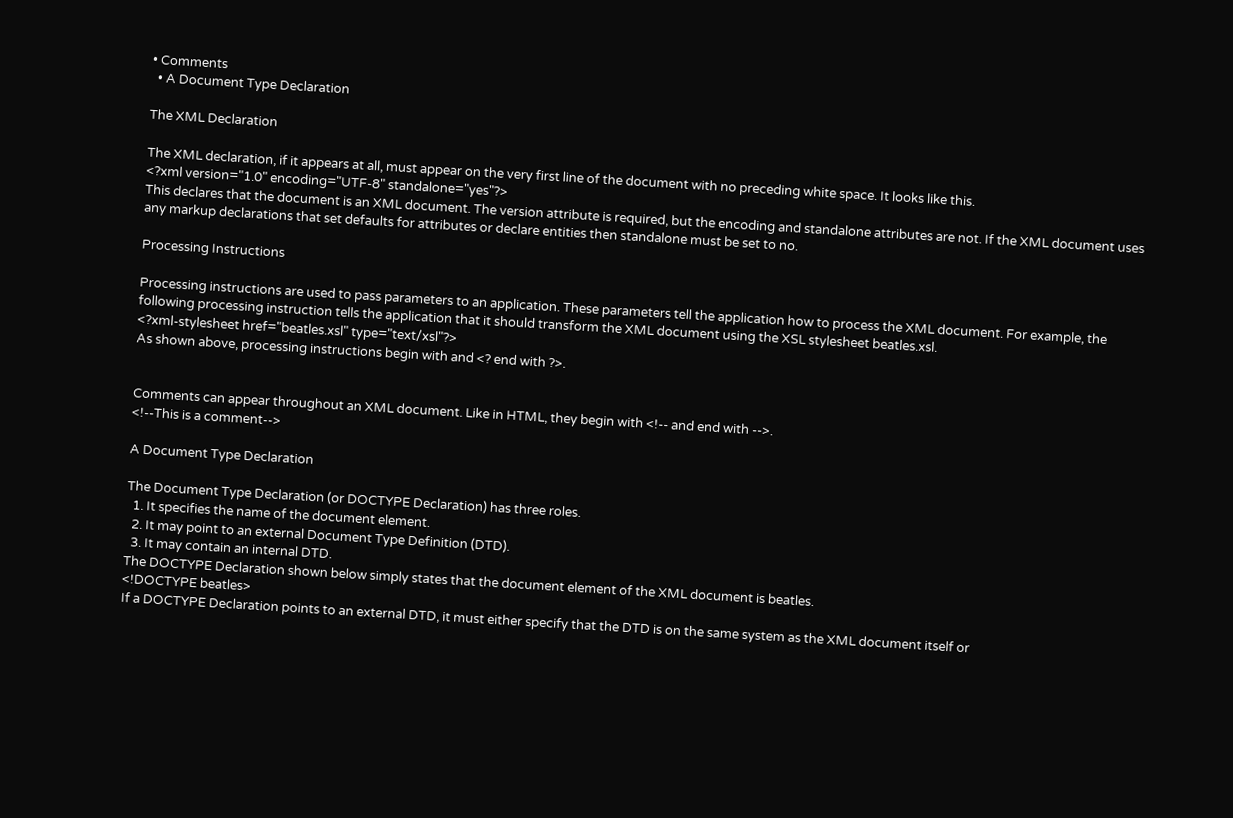• Comments
  • A Document Type Declaration

The XML Declaration

The XML declaration, if it appears at all, must appear on the very first line of the document with no preceding white space. It looks like this.
<?xml version="1.0" encoding="UTF-8" standalone="yes"?>
This declares that the document is an XML document. The version attribute is required, but the encoding and standalone attributes are not. If the XML document uses any markup declarations that set defaults for attributes or declare entities then standalone must be set to no.

Processing Instructions

Processing instructions are used to pass parameters to an application. These parameters tell the application how to process the XML document. For example, the following processing instruction tells the application that it should transform the XML document using the XSL stylesheet beatles.xsl.
<?xml-stylesheet href="beatles.xsl" type="text/xsl"?>
As shown above, processing instructions begin with and <? end with ?>.


Comments can appear throughout an XML document. Like in HTML, they begin with <!-- and end with -->.
<!--This is a comment-->

A Document Type Declaration

The Document Type Declaration (or DOCTYPE Declaration) has three roles.
  1. It specifies the name of the document element.
  2. It may point to an external Document Type Definition (DTD).
  3. It may contain an internal DTD.
The DOCTYPE Declaration shown below simply states that the document element of the XML document is beatles.
<!DOCTYPE beatles>
If a DOCTYPE Declaration points to an external DTD, it must either specify that the DTD is on the same system as the XML document itself or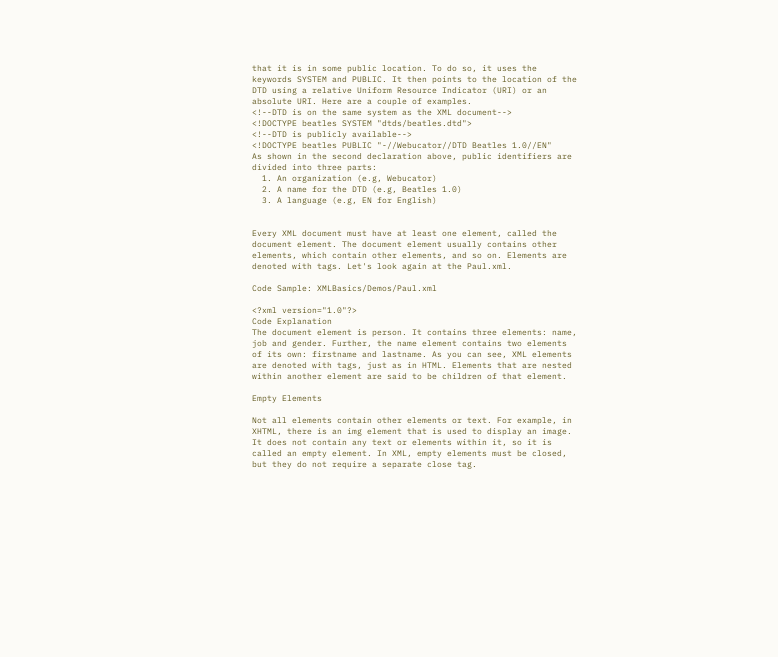that it is in some public location. To do so, it uses the keywords SYSTEM and PUBLIC. It then points to the location of the DTD using a relative Uniform Resource Indicator (URI) or an absolute URI. Here are a couple of examples.
<!--DTD is on the same system as the XML document-->
<!DOCTYPE beatles SYSTEM "dtds/beatles.dtd">
<!--DTD is publicly available-->
<!DOCTYPE beatles PUBLIC "-//Webucator//DTD Beatles 1.0//EN"
As shown in the second declaration above, public identifiers are divided into three parts:
  1. An organization (e.g, Webucator)
  2. A name for the DTD (e.g, Beatles 1.0)
  3. A language (e.g, EN for English)


Every XML document must have at least one element, called the document element. The document element usually contains other elements, which contain other elements, and so on. Elements are denoted with tags. Let's look again at the Paul.xml.

Code Sample: XMLBasics/Demos/Paul.xml

<?xml version="1.0"?>
Code Explanation
The document element is person. It contains three elements: name, job and gender. Further, the name element contains two elements of its own: firstname and lastname. As you can see, XML elements are denoted with tags, just as in HTML. Elements that are nested within another element are said to be children of that element.

Empty Elements

Not all elements contain other elements or text. For example, in XHTML, there is an img element that is used to display an image. It does not contain any text or elements within it, so it is called an empty element. In XML, empty elements must be closed, but they do not require a separate close tag.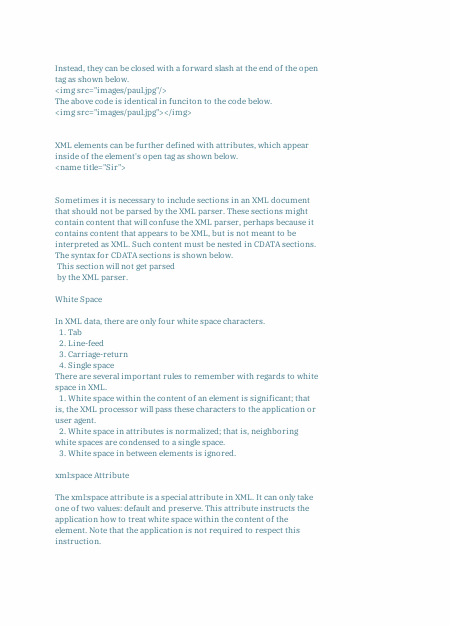Instead, they can be closed with a forward slash at the end of the open tag as shown below.
<img src="images/paul.jpg"/>
The above code is identical in funciton to the code below.
<img src="images/paul.jpg"></img>


XML elements can be further defined with attributes, which appear inside of the element's open tag as shown below.
<name title="Sir">


Sometimes it is necessary to include sections in an XML document that should not be parsed by the XML parser. These sections might contain content that will confuse the XML parser, perhaps because it contains content that appears to be XML, but is not meant to be interpreted as XML. Such content must be nested in CDATA sections. The syntax for CDATA sections is shown below.
 This section will not get parsed
 by the XML parser.

White Space

In XML data, there are only four white space characters.
  1. Tab
  2. Line-feed
  3. Carriage-return
  4. Single space
There are several important rules to remember with regards to white space in XML.
  1. White space within the content of an element is significant; that is, the XML processor will pass these characters to the application or user agent.
  2. White space in attributes is normalized; that is, neighboring white spaces are condensed to a single space.
  3. White space in between elements is ignored.

xml:space Attribute

The xml:space attribute is a special attribute in XML. It can only take one of two values: default and preserve. This attribute instructs the application how to treat white space within the content of the element. Note that the application is not required to respect this instruction.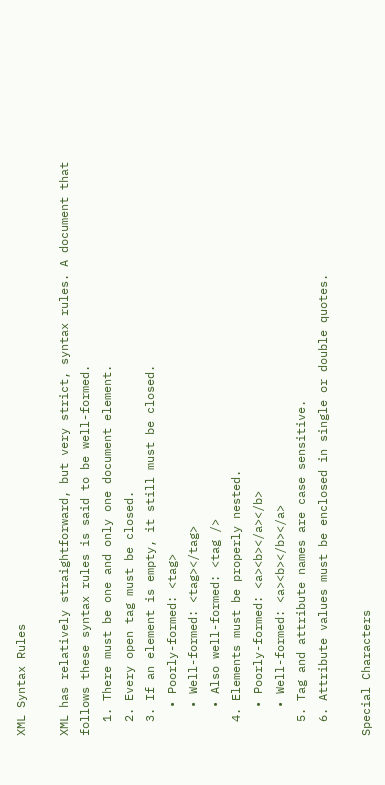XML Syntax Rules

XML has relatively straightforward, but very strict, syntax rules. A document that follows these syntax rules is said to be well-formed.
  1. There must be one and only one document element.
  2. Every open tag must be closed.
  3. If an element is empty, it still must be closed.
    • Poorly-formed: <tag>
    • Well-formed: <tag></tag>
    • Also well-formed: <tag />
  4. Elements must be properly nested.
    • Poorly-formed: <a><b></a></b>
    • Well-formed: <a><b></b></a>
  5. Tag and attribute names are case sensitive.
  6. Attribute values must be enclosed in single or double quotes.

Special Characters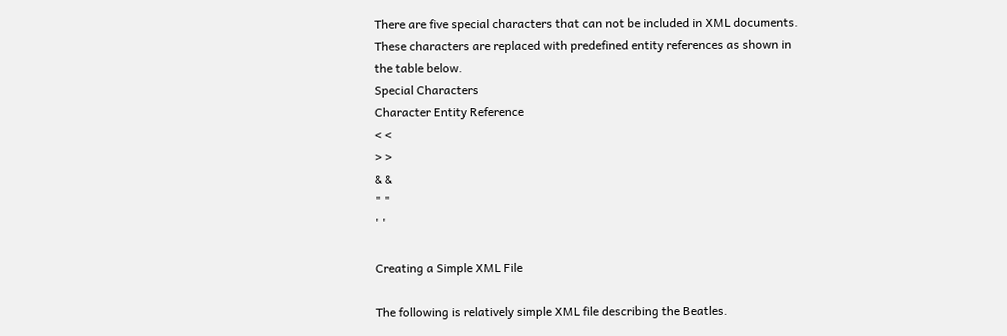There are five special characters that can not be included in XML documents. These characters are replaced with predefined entity references as shown in the table below.
Special Characters
Character Entity Reference
< <
> >
& &
" "
' '

Creating a Simple XML File

The following is relatively simple XML file describing the Beatles.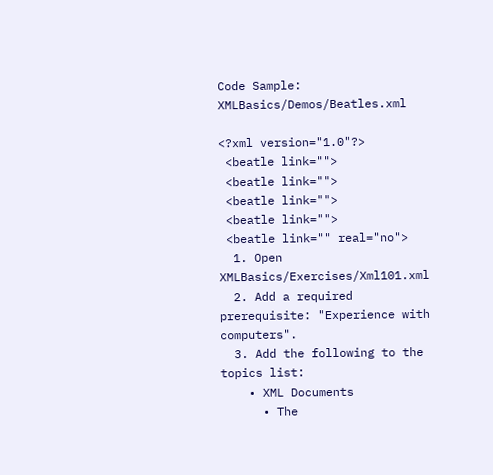Code Sample: XMLBasics/Demos/Beatles.xml

<?xml version="1.0"?>
 <beatle link="">
 <beatle link="">
 <beatle link="">
 <beatle link="">
 <beatle link="" real="no">
  1. Open XMLBasics/Exercises/Xml101.xml
  2. Add a required prerequisite: "Experience with computers".
  3. Add the following to the topics list:
    • XML Documents
      • The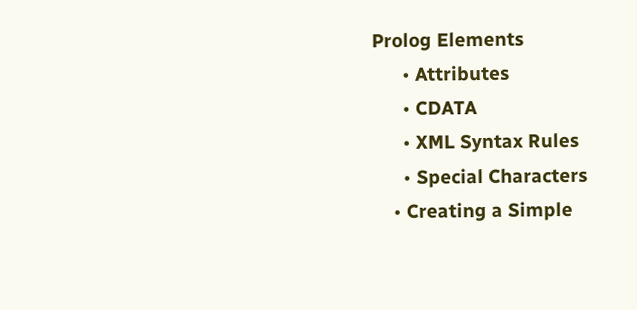Prolog Elements
      • Attributes
      • CDATA
      • XML Syntax Rules
      • Special Characters
    • Creating a Simple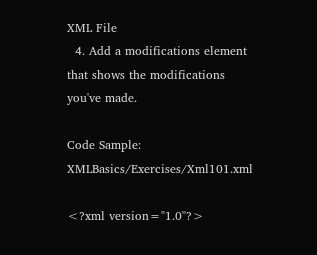XML File
  4. Add a modifications element that shows the modifications you've made.

Code Sample: XMLBasics/Exercises/Xml101.xml

<?xml version="1.0"?>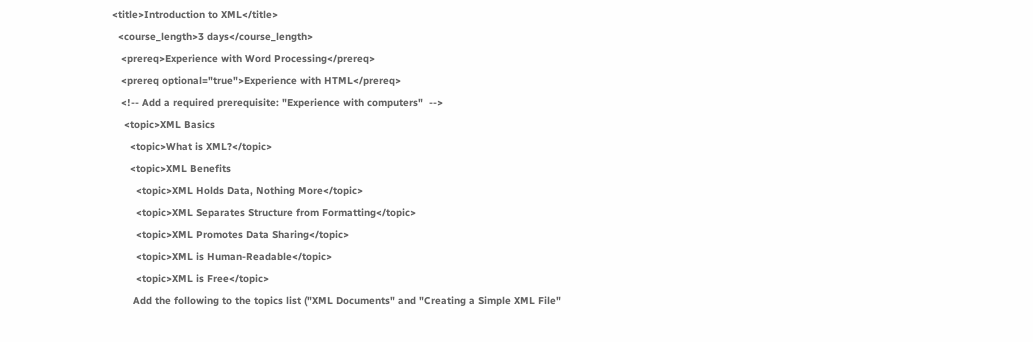<title>Introduction to XML</title>
  <course_length>3 days</course_length>
   <prereq>Experience with Word Processing</prereq>
   <prereq optional="true">Experience with HTML</prereq>
   <!-- Add a required prerequisite: "Experience with computers"  -->
    <topic>XML Basics
      <topic>What is XML?</topic>
      <topic>XML Benefits
        <topic>XML Holds Data, Nothing More</topic>
        <topic>XML Separates Structure from Formatting</topic>
        <topic>XML Promotes Data Sharing</topic>
        <topic>XML is Human-Readable</topic>
        <topic>XML is Free</topic>
       Add the following to the topics list ("XML Documents" and "Creating a Simple XML File"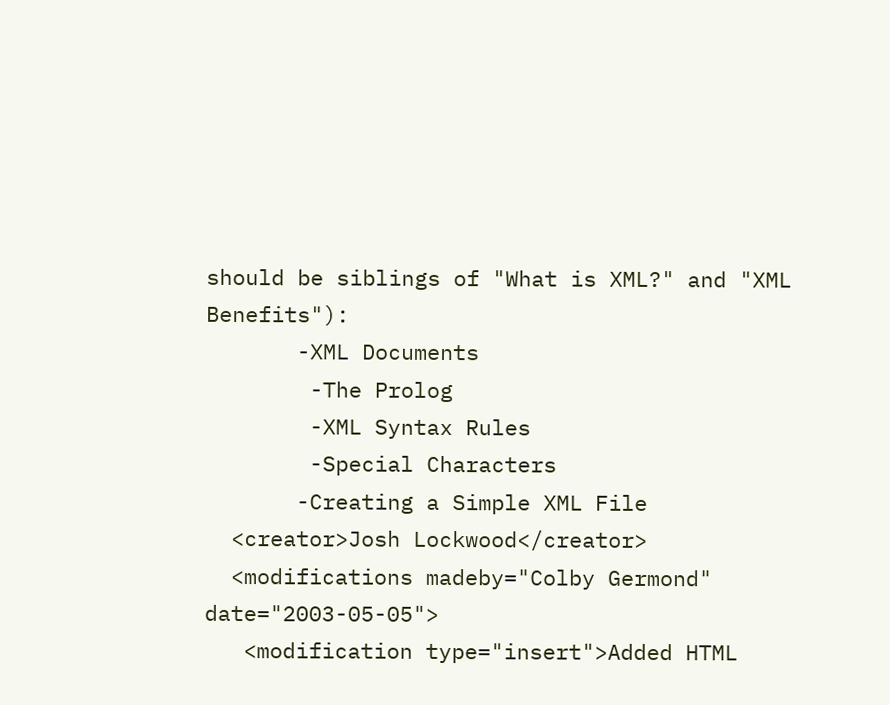should be siblings of "What is XML?" and "XML Benefits"):
       -XML Documents
        -The Prolog
        -XML Syntax Rules
        -Special Characters
       -Creating a Simple XML File
  <creator>Josh Lockwood</creator>
  <modifications madeby="Colby Germond" date="2003-05-05">
   <modification type="insert">Added HTML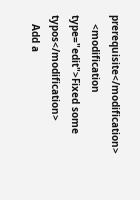prerequisite</modification>
   <modification type="edit">Fixed some typos</modification>
   Add a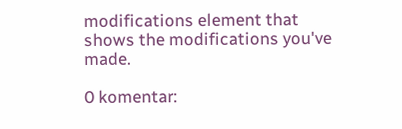modifications element that shows the modifications you've made.

0 komentar: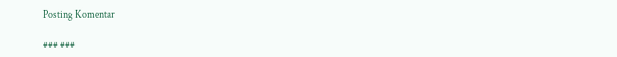Posting Komentar

### ###